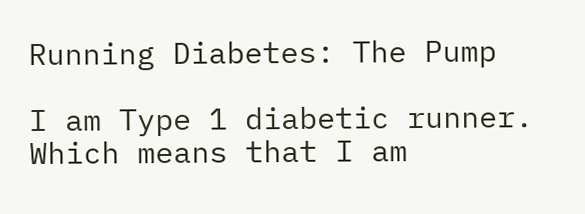Running Diabetes: The Pump

I am Type 1 diabetic runner. Which means that I am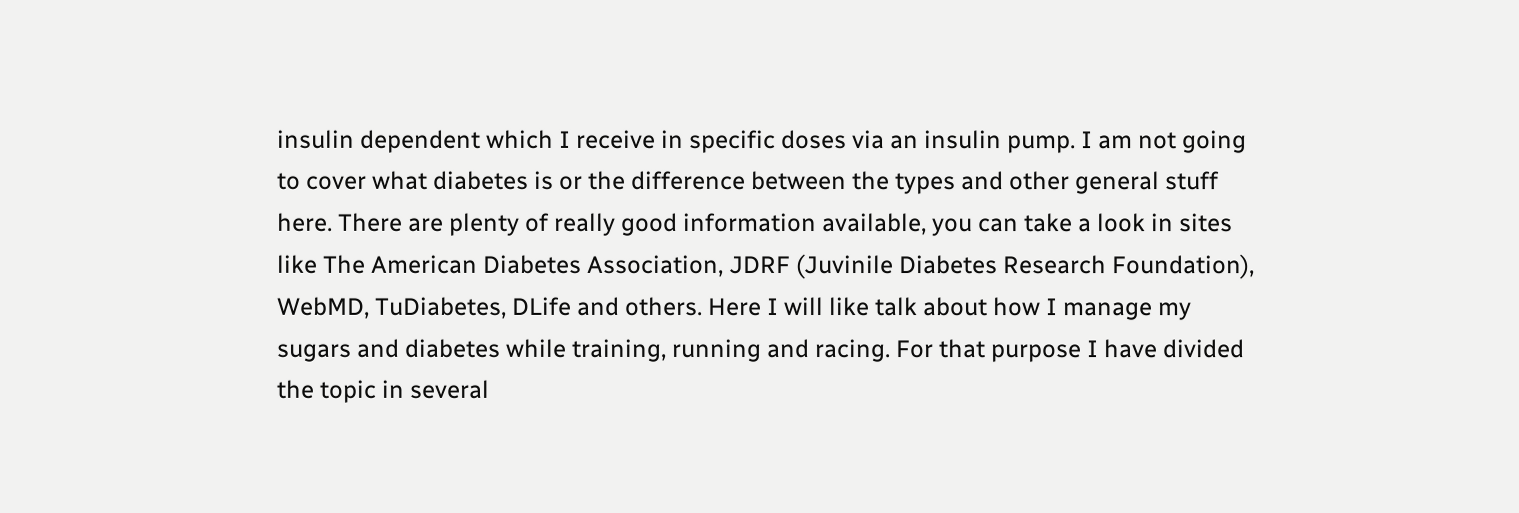insulin dependent which I receive in specific doses via an insulin pump. I am not going to cover what diabetes is or the difference between the types and other general stuff here. There are plenty of really good information available, you can take a look in sites like The American Diabetes Association, JDRF (Juvinile Diabetes Research Foundation), WebMD, TuDiabetes, DLife and others. Here I will like talk about how I manage my sugars and diabetes while training, running and racing. For that purpose I have divided the topic in several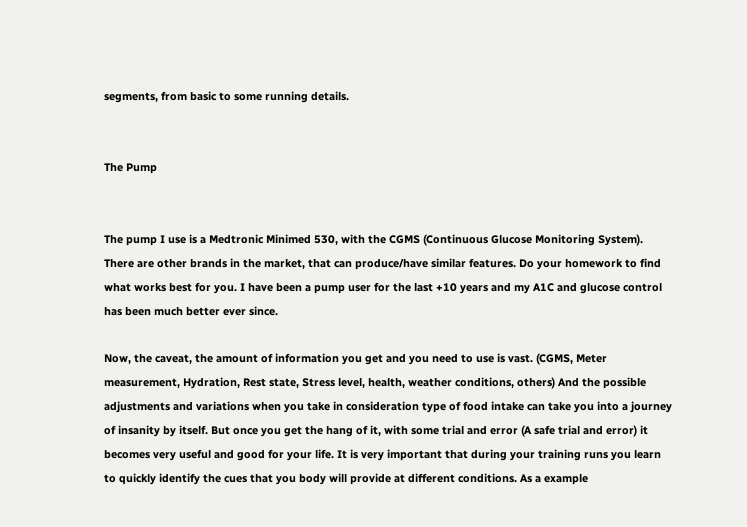segments, from basic to some running details.


The Pump


The pump I use is a Medtronic Minimed 530, with the CGMS (Continuous Glucose Monitoring System). There are other brands in the market, that can produce/have similar features. Do your homework to find what works best for you. I have been a pump user for the last +10 years and my A1C and glucose control has been much better ever since.

Now, the caveat, the amount of information you get and you need to use is vast. (CGMS, Meter measurement, Hydration, Rest state, Stress level, health, weather conditions, others) And the possible adjustments and variations when you take in consideration type of food intake can take you into a journey of insanity by itself. But once you get the hang of it, with some trial and error (A safe trial and error) it becomes very useful and good for your life. It is very important that during your training runs you learn to quickly identify the cues that you body will provide at different conditions. As a example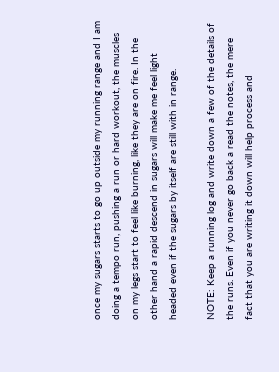once my sugars starts to go up outside my running range and I am doing a tempo run, pushing a run or hard workout, the muscles on my legs start to feel like burning, like they are on fire. In the other hand a rapid descend in sugars will make me feel light headed even if the sugars by itself are still with in range.

NOTE: Keep a running log and write down a few of the details of the runs. Even if you never go back a read the notes, the mere fact that you are writing it down will help process and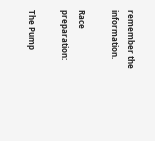remember the information.

Race preparation:

The Pump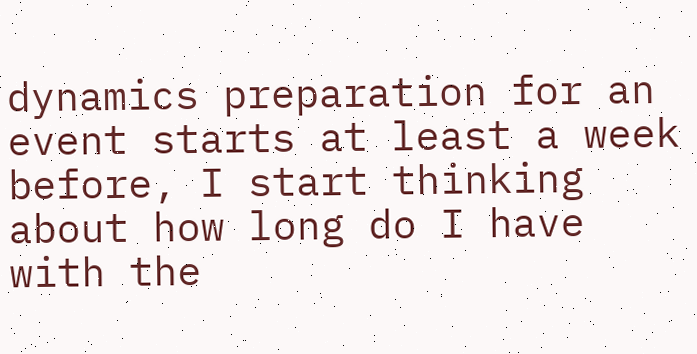dynamics preparation for an event starts at least a week before, I start thinking about how long do I have with the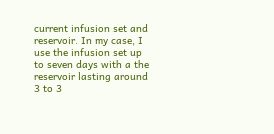current infusion set and reservoir. In my case, I use the infusion set up to seven days with a the reservoir lasting around 3 to 3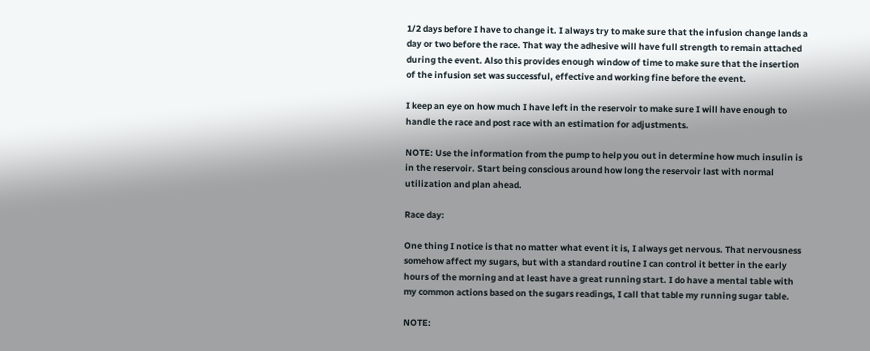1/2 days before I have to change it. I always try to make sure that the infusion change lands a day or two before the race. That way the adhesive will have full strength to remain attached during the event. Also this provides enough window of time to make sure that the insertion of the infusion set was successful, effective and working fine before the event.

I keep an eye on how much I have left in the reservoir to make sure I will have enough to handle the race and post race with an estimation for adjustments.

NOTE: Use the information from the pump to help you out in determine how much insulin is in the reservoir. Start being conscious around how long the reservoir last with normal utilization and plan ahead.

Race day:

One thing I notice is that no matter what event it is, I always get nervous. That nervousness somehow affect my sugars, but with a standard routine I can control it better in the early hours of the morning and at least have a great running start. I do have a mental table with my common actions based on the sugars readings, I call that table my running sugar table.

NOTE: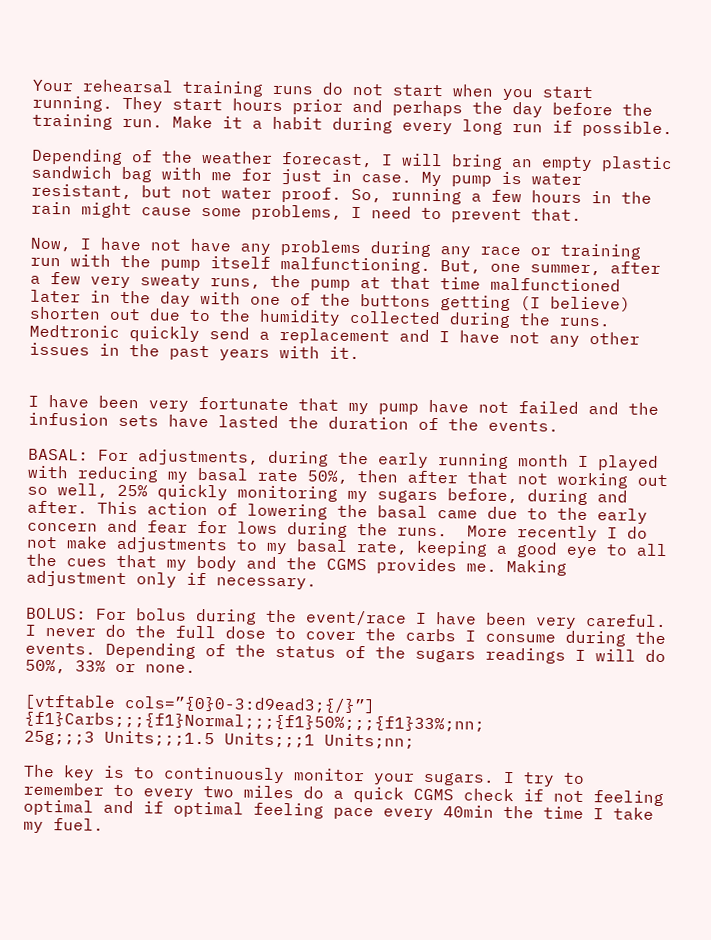Your rehearsal training runs do not start when you start running. They start hours prior and perhaps the day before the training run. Make it a habit during every long run if possible.

Depending of the weather forecast, I will bring an empty plastic sandwich bag with me for just in case. My pump is water resistant, but not water proof. So, running a few hours in the rain might cause some problems, I need to prevent that.

Now, I have not have any problems during any race or training run with the pump itself malfunctioning. But, one summer, after a few very sweaty runs, the pump at that time malfunctioned later in the day with one of the buttons getting (I believe) shorten out due to the humidity collected during the runs. Medtronic quickly send a replacement and I have not any other issues in the past years with it.


I have been very fortunate that my pump have not failed and the infusion sets have lasted the duration of the events.

BASAL: For adjustments, during the early running month I played with reducing my basal rate 50%, then after that not working out so well, 25% quickly monitoring my sugars before, during and after. This action of lowering the basal came due to the early concern and fear for lows during the runs.  More recently I do not make adjustments to my basal rate, keeping a good eye to all the cues that my body and the CGMS provides me. Making adjustment only if necessary.

BOLUS: For bolus during the event/race I have been very careful. I never do the full dose to cover the carbs I consume during the events. Depending of the status of the sugars readings I will do 50%, 33% or none.

[vtftable cols=”{0}0-3:d9ead3;{/}”] {f1}Carbs;;;{f1}Normal;;;{f1}50%;;;{f1}33%;nn;
25g;;;3 Units;;;1.5 Units;;;1 Units;nn;

The key is to continuously monitor your sugars. I try to remember to every two miles do a quick CGMS check if not feeling optimal and if optimal feeling pace every 40min the time I take my fuel.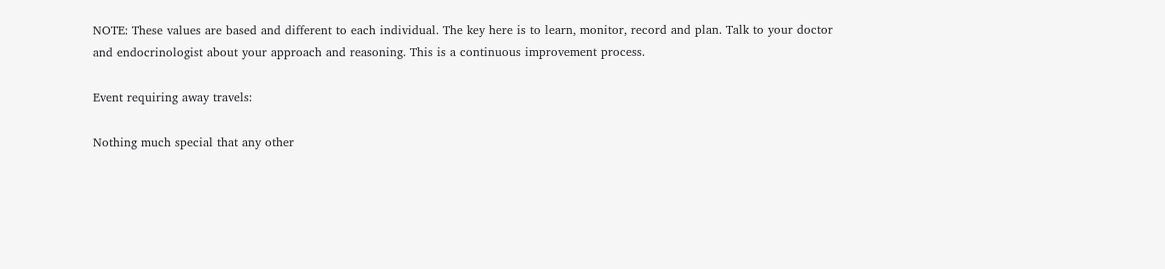NOTE: These values are based and different to each individual. The key here is to learn, monitor, record and plan. Talk to your doctor and endocrinologist about your approach and reasoning. This is a continuous improvement process.

Event requiring away travels:

Nothing much special that any other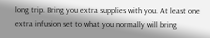long trip. Bring you extra supplies with you. At least one extra infusion set to what you normally will bring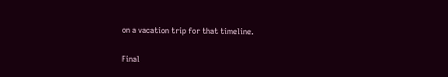on a vacation trip for that timeline.

Final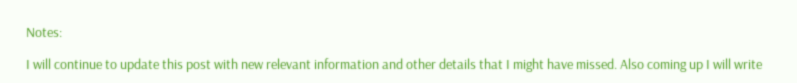Notes:

I will continue to update this post with new relevant information and other details that I might have missed. Also coming up I will write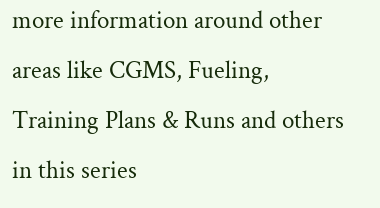more information around other areas like CGMS, Fueling, Training Plans & Runs and others in this series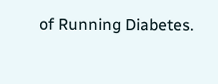of Running Diabetes.